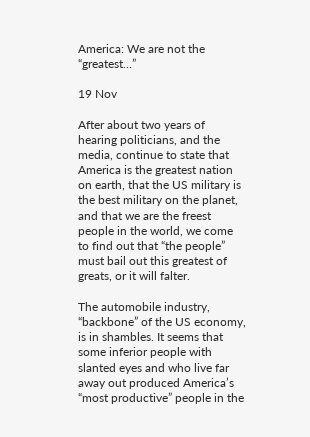America: We are not the “greatest…”

19 Nov

After about two years of hearing politicians, and the media, continue to state that America is the greatest nation on earth, that the US military is the best military on the planet, and that we are the freest people in the world, we come to find out that “the people” must bail out this greatest of greats, or it will falter.

The automobile industry, “backbone” of the US economy, is in shambles. It seems that some inferior people with slanted eyes and who live far away out produced America’s “most productive” people in the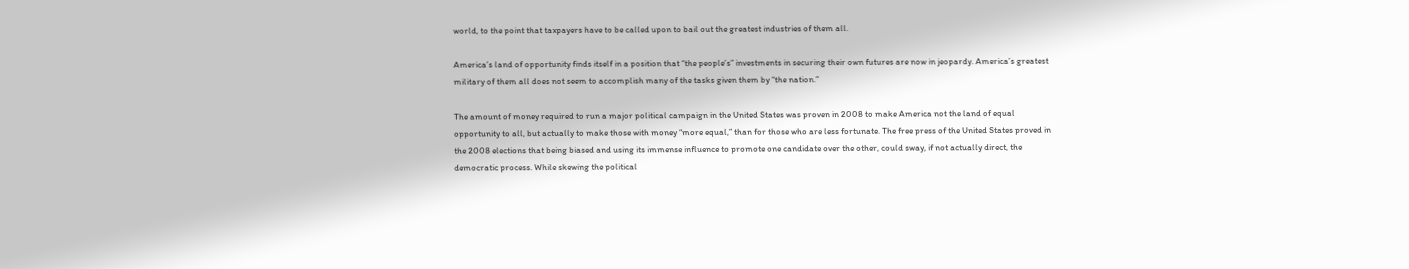world, to the point that taxpayers have to be called upon to bail out the greatest industries of them all.

America’s land of opportunity finds itself in a position that “the people’s” investments in securing their own futures are now in jeopardy. America’s greatest military of them all does not seem to accomplish many of the tasks given them by “the nation.”

The amount of money required to run a major political campaign in the United States was proven in 2008 to make America not the land of equal opportunity to all, but actually to make those with money “more equal,” than for those who are less fortunate. The free press of the United States proved in the 2008 elections that being biased and using its immense influence to promote one candidate over the other, could sway, if not actually direct, the democratic process. While skewing the political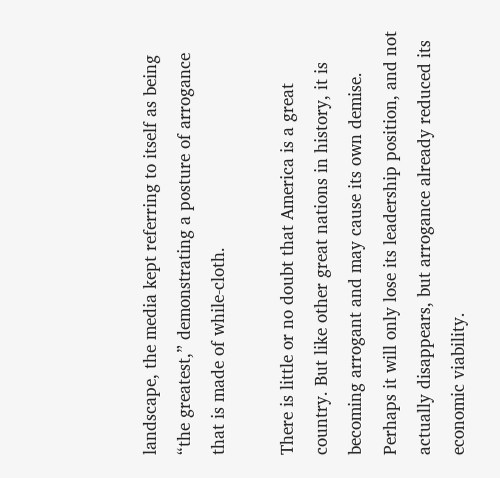landscape, the media kept referring to itself as being “the greatest,” demonstrating a posture of arrogance that is made of while-cloth.

There is little or no doubt that America is a great country. But like other great nations in history, it is becoming arrogant and may cause its own demise. Perhaps it will only lose its leadership position, and not actually disappears, but arrogance already reduced its economic viability.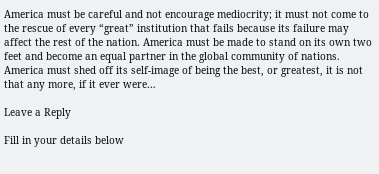America must be careful and not encourage mediocrity; it must not come to the rescue of every “great” institution that fails because its failure may affect the rest of the nation. America must be made to stand on its own two feet and become an equal partner in the global community of nations. America must shed off its self-image of being the best, or greatest, it is not that any more, if it ever were…

Leave a Reply

Fill in your details below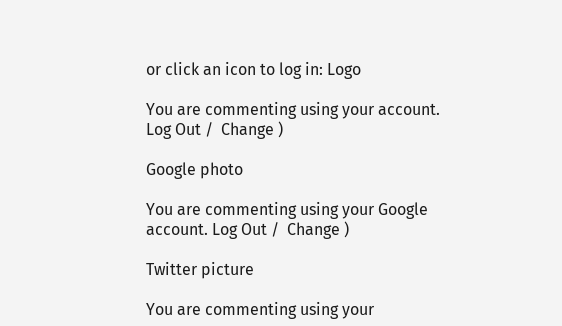or click an icon to log in: Logo

You are commenting using your account. Log Out /  Change )

Google photo

You are commenting using your Google account. Log Out /  Change )

Twitter picture

You are commenting using your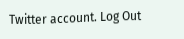Twitter account. Log Out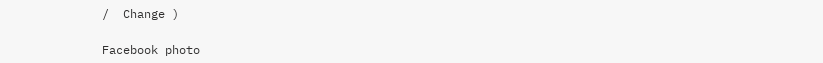/  Change )

Facebook photo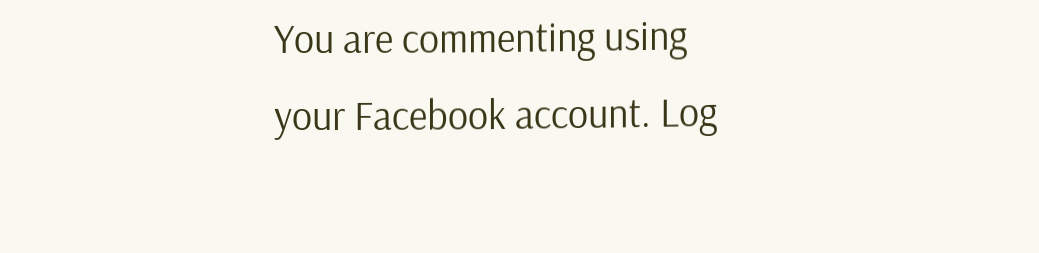You are commenting using your Facebook account. Log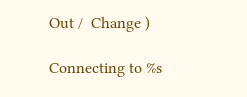Out /  Change )

Connecting to %s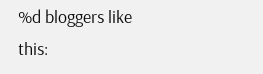%d bloggers like this: